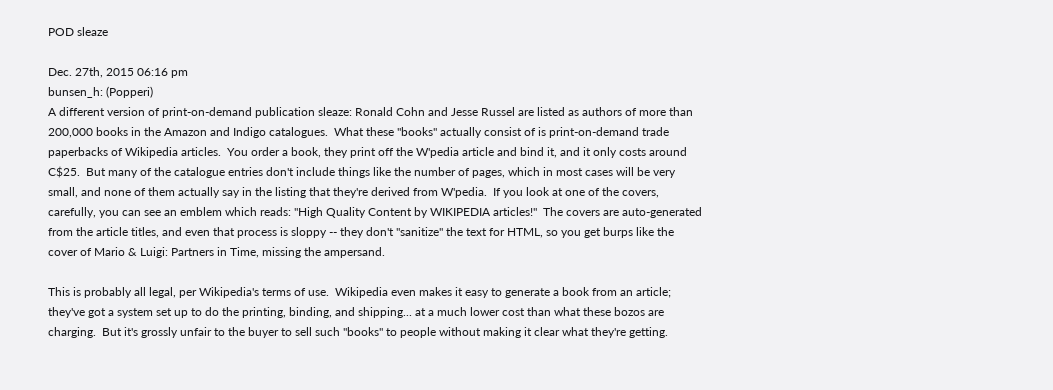POD sleaze

Dec. 27th, 2015 06:16 pm
bunsen_h: (Popperi)
A different version of print-on-demand publication sleaze: Ronald Cohn and Jesse Russel are listed as authors of more than 200,000 books in the Amazon and Indigo catalogues.  What these "books" actually consist of is print-on-demand trade paperbacks of Wikipedia articles.  You order a book, they print off the W'pedia article and bind it, and it only costs around C$25.  But many of the catalogue entries don't include things like the number of pages, which in most cases will be very small, and none of them actually say in the listing that they're derived from W'pedia.  If you look at one of the covers, carefully, you can see an emblem which reads: "High Quality Content by WIKIPEDIA articles!"  The covers are auto-generated from the article titles, and even that process is sloppy -- they don't "sanitize" the text for HTML, so you get burps like the cover of Mario & Luigi: Partners in Time, missing the ampersand.

This is probably all legal, per Wikipedia's terms of use.  Wikipedia even makes it easy to generate a book from an article; they've got a system set up to do the printing, binding, and shipping... at a much lower cost than what these bozos are charging.  But it's grossly unfair to the buyer to sell such "books" to people without making it clear what they're getting.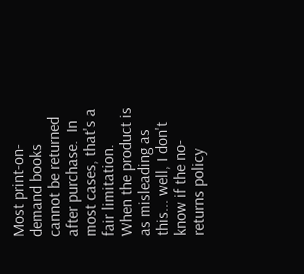Most print-on-demand books cannot be returned after purchase.  In most cases, that's a fair limitation.  When the product is as misleading as this... well, I don't know if the no-returns policy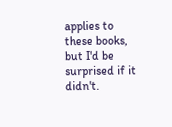applies to these books, but I'd be surprised if it didn't.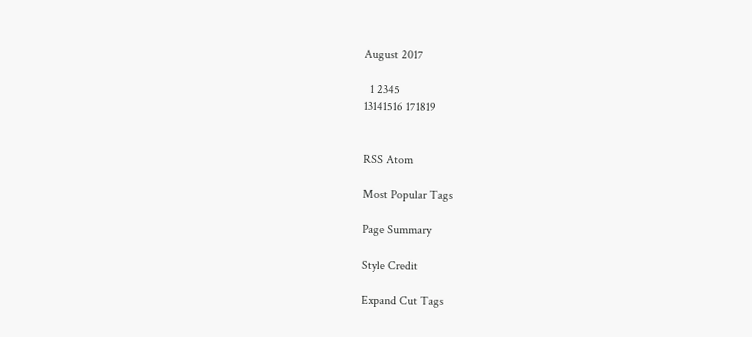August 2017

  1 2345
13141516 171819


RSS Atom

Most Popular Tags

Page Summary

Style Credit

Expand Cut Tags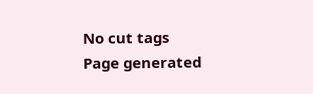No cut tags
Page generated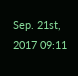Sep. 21st, 2017 09:11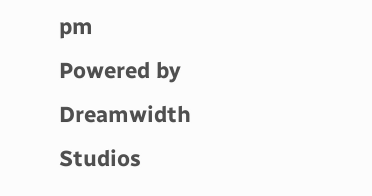pm
Powered by Dreamwidth Studios